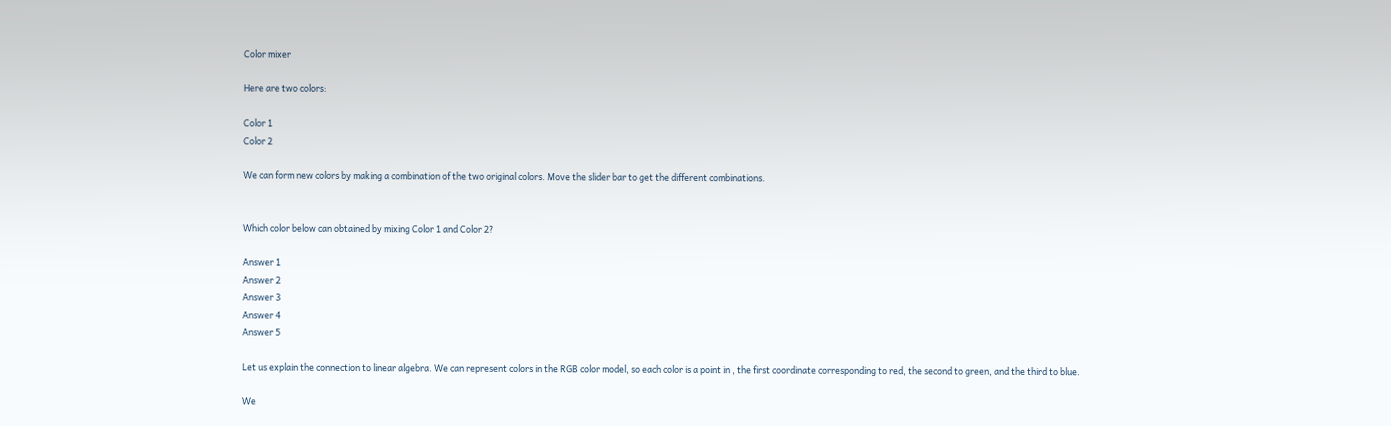Color mixer

Here are two colors:

Color 1
Color 2

We can form new colors by making a combination of the two original colors. Move the slider bar to get the different combinations.


Which color below can obtained by mixing Color 1 and Color 2?

Answer 1
Answer 2
Answer 3
Answer 4
Answer 5

Let us explain the connection to linear algebra. We can represent colors in the RGB color model, so each color is a point in , the first coordinate corresponding to red, the second to green, and the third to blue.

We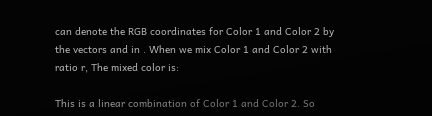can denote the RGB coordinates for Color 1 and Color 2 by the vectors and in . When we mix Color 1 and Color 2 with ratio r, The mixed color is:

This is a linear combination of Color 1 and Color 2. So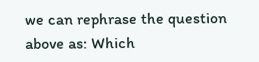we can rephrase the question above as: Which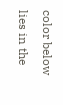color below lies in the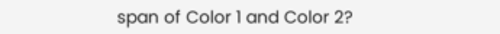span of Color 1 and Color 2?